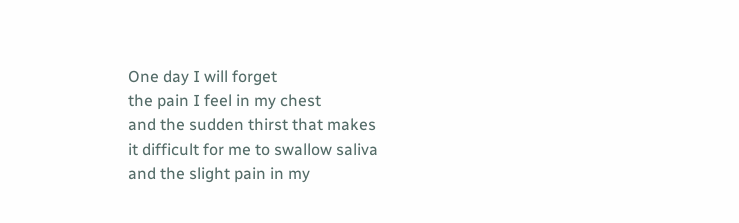One day I will forget
the pain I feel in my chest
and the sudden thirst that makes
it difficult for me to swallow saliva
and the slight pain in my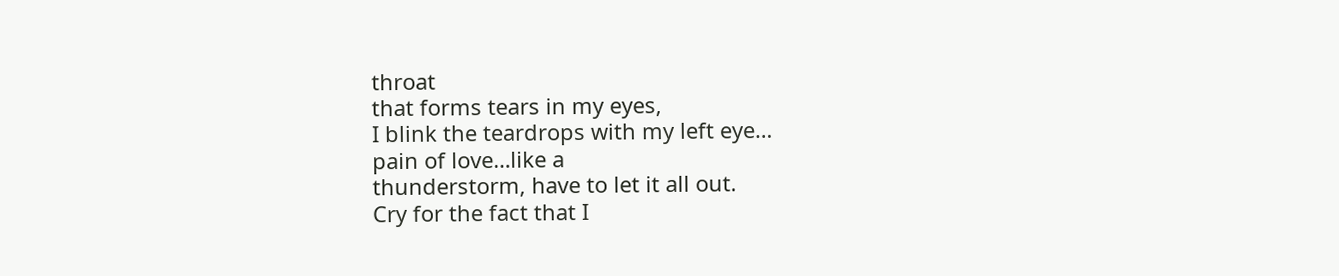throat
that forms tears in my eyes,
I blink the teardrops with my left eye…
pain of love…like a
thunderstorm, have to let it all out.
Cry for the fact that I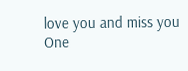love you and miss you
One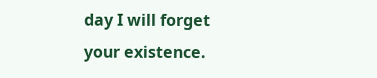day I will forget your existence.